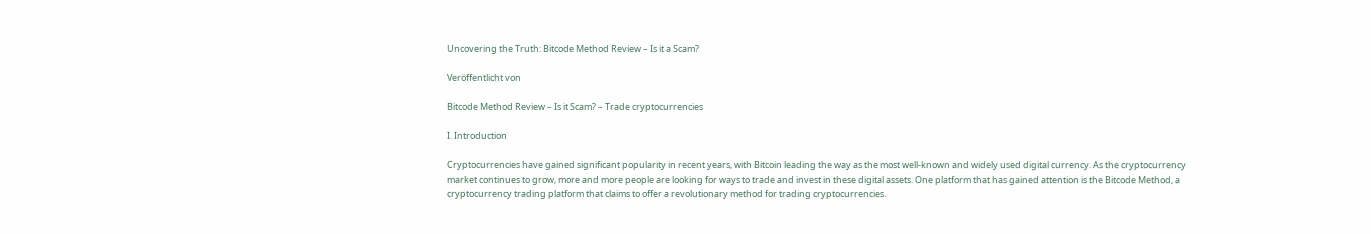Uncovering the Truth: Bitcode Method Review – Is it a Scam?

Veröffentlicht von

Bitcode Method Review – Is it Scam? – Trade cryptocurrencies

I. Introduction

Cryptocurrencies have gained significant popularity in recent years, with Bitcoin leading the way as the most well-known and widely used digital currency. As the cryptocurrency market continues to grow, more and more people are looking for ways to trade and invest in these digital assets. One platform that has gained attention is the Bitcode Method, a cryptocurrency trading platform that claims to offer a revolutionary method for trading cryptocurrencies.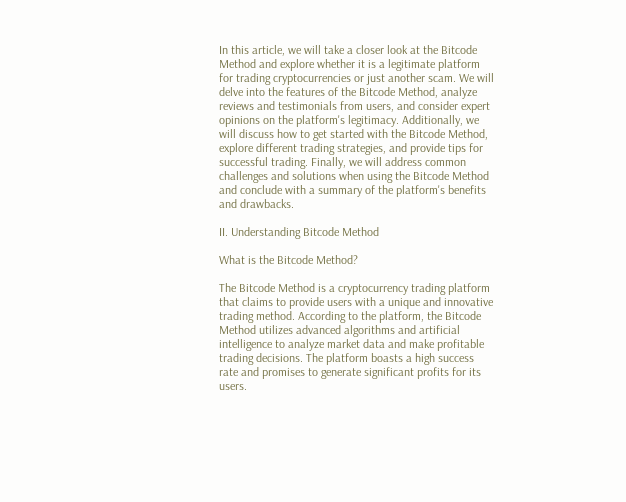In this article, we will take a closer look at the Bitcode Method and explore whether it is a legitimate platform for trading cryptocurrencies or just another scam. We will delve into the features of the Bitcode Method, analyze reviews and testimonials from users, and consider expert opinions on the platform's legitimacy. Additionally, we will discuss how to get started with the Bitcode Method, explore different trading strategies, and provide tips for successful trading. Finally, we will address common challenges and solutions when using the Bitcode Method and conclude with a summary of the platform's benefits and drawbacks.

II. Understanding Bitcode Method

What is the Bitcode Method?

The Bitcode Method is a cryptocurrency trading platform that claims to provide users with a unique and innovative trading method. According to the platform, the Bitcode Method utilizes advanced algorithms and artificial intelligence to analyze market data and make profitable trading decisions. The platform boasts a high success rate and promises to generate significant profits for its users.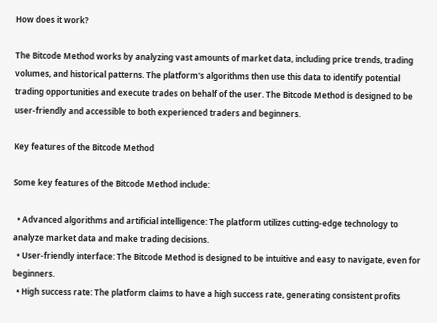How does it work?

The Bitcode Method works by analyzing vast amounts of market data, including price trends, trading volumes, and historical patterns. The platform's algorithms then use this data to identify potential trading opportunities and execute trades on behalf of the user. The Bitcode Method is designed to be user-friendly and accessible to both experienced traders and beginners.

Key features of the Bitcode Method

Some key features of the Bitcode Method include:

  • Advanced algorithms and artificial intelligence: The platform utilizes cutting-edge technology to analyze market data and make trading decisions.
  • User-friendly interface: The Bitcode Method is designed to be intuitive and easy to navigate, even for beginners.
  • High success rate: The platform claims to have a high success rate, generating consistent profits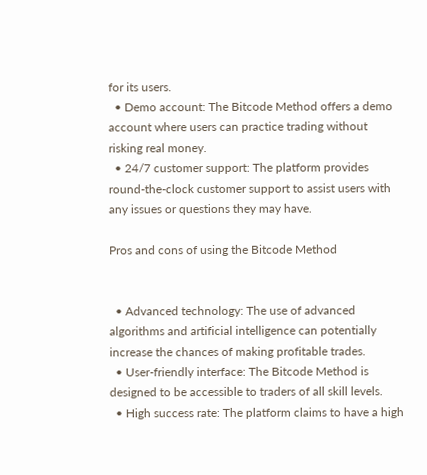for its users.
  • Demo account: The Bitcode Method offers a demo account where users can practice trading without risking real money.
  • 24/7 customer support: The platform provides round-the-clock customer support to assist users with any issues or questions they may have.

Pros and cons of using the Bitcode Method


  • Advanced technology: The use of advanced algorithms and artificial intelligence can potentially increase the chances of making profitable trades.
  • User-friendly interface: The Bitcode Method is designed to be accessible to traders of all skill levels.
  • High success rate: The platform claims to have a high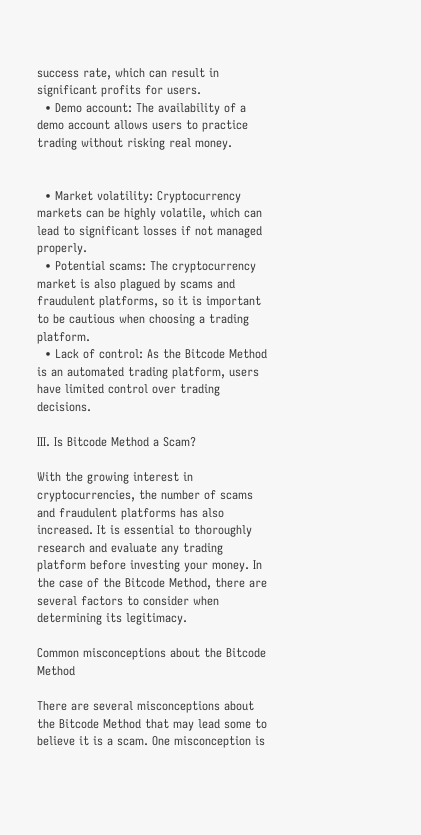success rate, which can result in significant profits for users.
  • Demo account: The availability of a demo account allows users to practice trading without risking real money.


  • Market volatility: Cryptocurrency markets can be highly volatile, which can lead to significant losses if not managed properly.
  • Potential scams: The cryptocurrency market is also plagued by scams and fraudulent platforms, so it is important to be cautious when choosing a trading platform.
  • Lack of control: As the Bitcode Method is an automated trading platform, users have limited control over trading decisions.

III. Is Bitcode Method a Scam?

With the growing interest in cryptocurrencies, the number of scams and fraudulent platforms has also increased. It is essential to thoroughly research and evaluate any trading platform before investing your money. In the case of the Bitcode Method, there are several factors to consider when determining its legitimacy.

Common misconceptions about the Bitcode Method

There are several misconceptions about the Bitcode Method that may lead some to believe it is a scam. One misconception is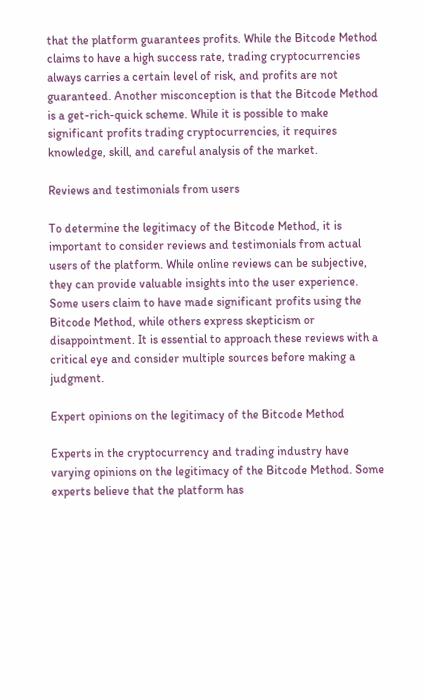that the platform guarantees profits. While the Bitcode Method claims to have a high success rate, trading cryptocurrencies always carries a certain level of risk, and profits are not guaranteed. Another misconception is that the Bitcode Method is a get-rich-quick scheme. While it is possible to make significant profits trading cryptocurrencies, it requires knowledge, skill, and careful analysis of the market.

Reviews and testimonials from users

To determine the legitimacy of the Bitcode Method, it is important to consider reviews and testimonials from actual users of the platform. While online reviews can be subjective, they can provide valuable insights into the user experience. Some users claim to have made significant profits using the Bitcode Method, while others express skepticism or disappointment. It is essential to approach these reviews with a critical eye and consider multiple sources before making a judgment.

Expert opinions on the legitimacy of the Bitcode Method

Experts in the cryptocurrency and trading industry have varying opinions on the legitimacy of the Bitcode Method. Some experts believe that the platform has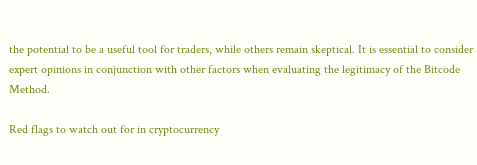the potential to be a useful tool for traders, while others remain skeptical. It is essential to consider expert opinions in conjunction with other factors when evaluating the legitimacy of the Bitcode Method.

Red flags to watch out for in cryptocurrency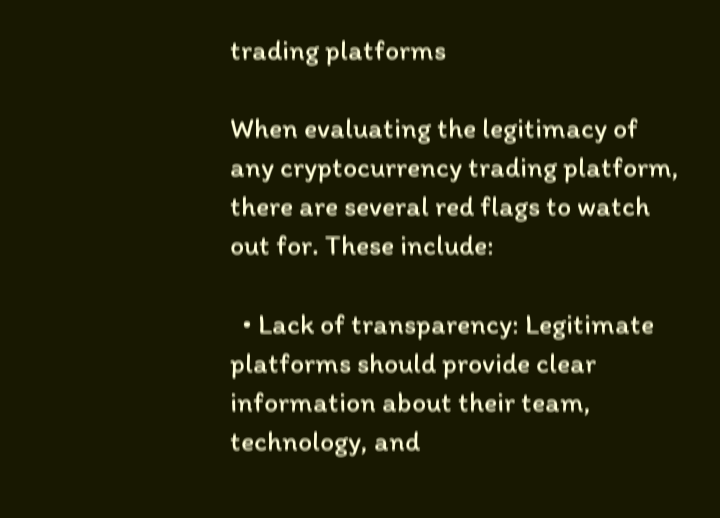trading platforms

When evaluating the legitimacy of any cryptocurrency trading platform, there are several red flags to watch out for. These include:

  • Lack of transparency: Legitimate platforms should provide clear information about their team, technology, and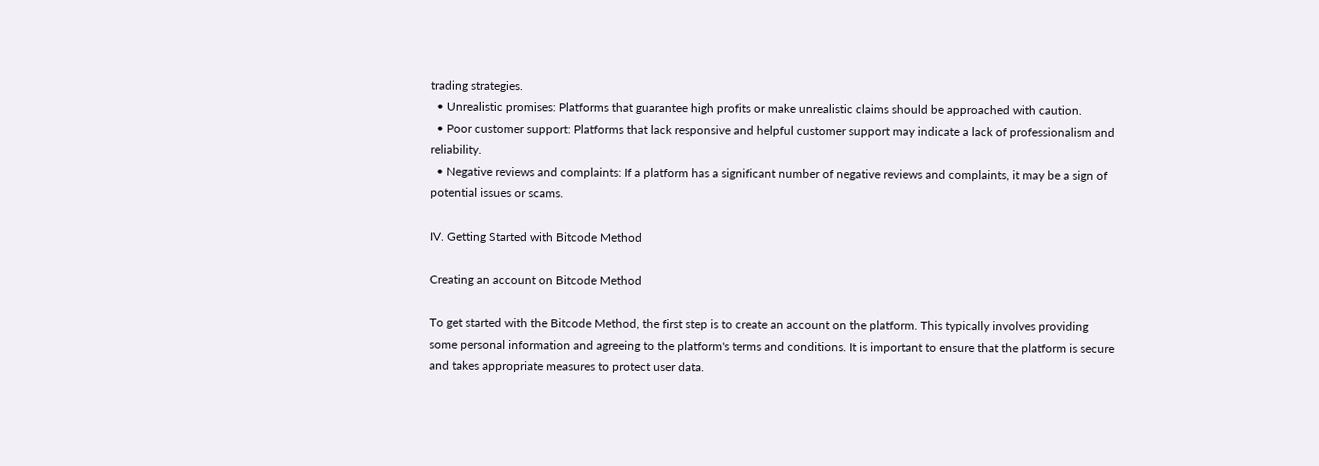trading strategies.
  • Unrealistic promises: Platforms that guarantee high profits or make unrealistic claims should be approached with caution.
  • Poor customer support: Platforms that lack responsive and helpful customer support may indicate a lack of professionalism and reliability.
  • Negative reviews and complaints: If a platform has a significant number of negative reviews and complaints, it may be a sign of potential issues or scams.

IV. Getting Started with Bitcode Method

Creating an account on Bitcode Method

To get started with the Bitcode Method, the first step is to create an account on the platform. This typically involves providing some personal information and agreeing to the platform's terms and conditions. It is important to ensure that the platform is secure and takes appropriate measures to protect user data.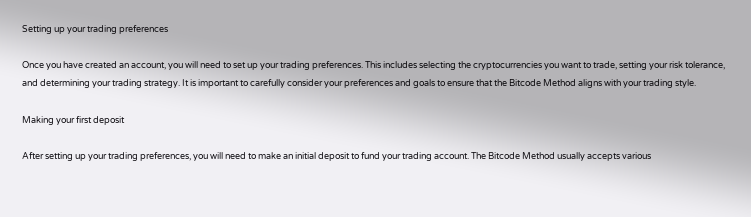Setting up your trading preferences

Once you have created an account, you will need to set up your trading preferences. This includes selecting the cryptocurrencies you want to trade, setting your risk tolerance, and determining your trading strategy. It is important to carefully consider your preferences and goals to ensure that the Bitcode Method aligns with your trading style.

Making your first deposit

After setting up your trading preferences, you will need to make an initial deposit to fund your trading account. The Bitcode Method usually accepts various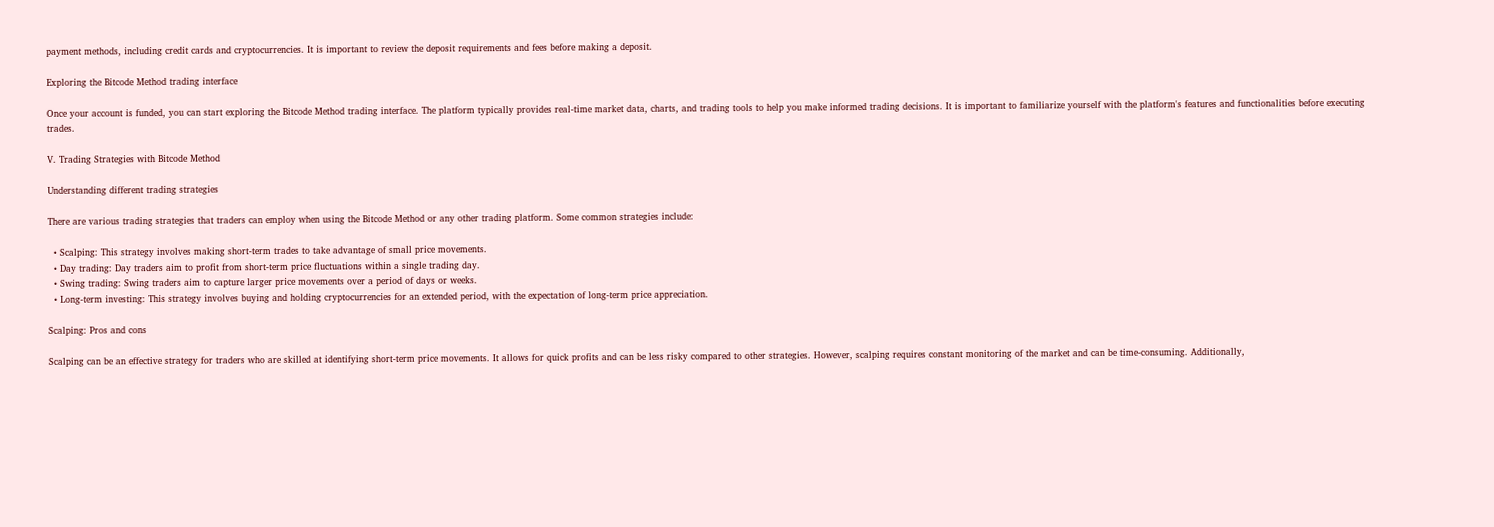payment methods, including credit cards and cryptocurrencies. It is important to review the deposit requirements and fees before making a deposit.

Exploring the Bitcode Method trading interface

Once your account is funded, you can start exploring the Bitcode Method trading interface. The platform typically provides real-time market data, charts, and trading tools to help you make informed trading decisions. It is important to familiarize yourself with the platform's features and functionalities before executing trades.

V. Trading Strategies with Bitcode Method

Understanding different trading strategies

There are various trading strategies that traders can employ when using the Bitcode Method or any other trading platform. Some common strategies include:

  • Scalping: This strategy involves making short-term trades to take advantage of small price movements.
  • Day trading: Day traders aim to profit from short-term price fluctuations within a single trading day.
  • Swing trading: Swing traders aim to capture larger price movements over a period of days or weeks.
  • Long-term investing: This strategy involves buying and holding cryptocurrencies for an extended period, with the expectation of long-term price appreciation.

Scalping: Pros and cons

Scalping can be an effective strategy for traders who are skilled at identifying short-term price movements. It allows for quick profits and can be less risky compared to other strategies. However, scalping requires constant monitoring of the market and can be time-consuming. Additionally,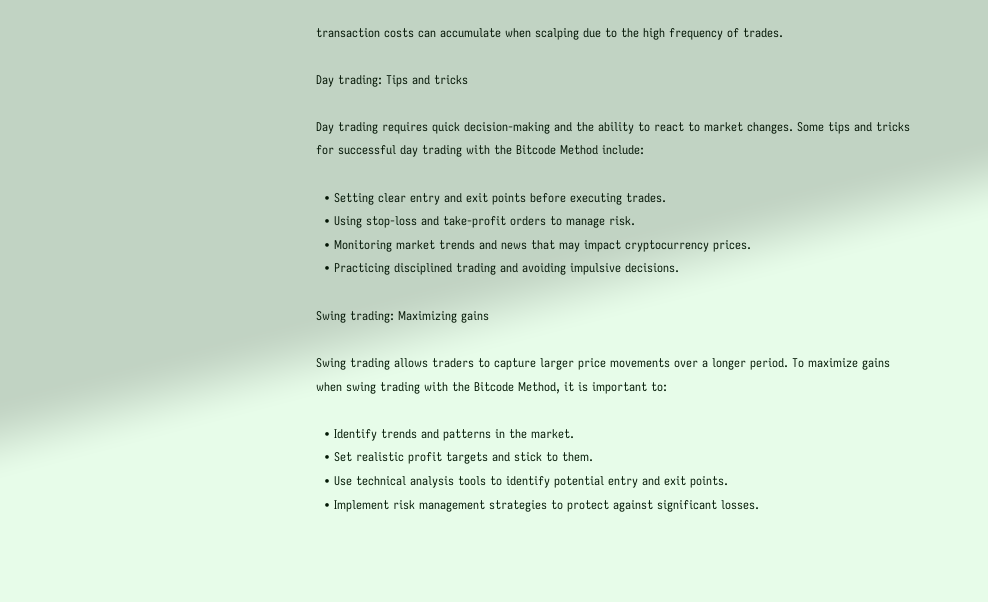transaction costs can accumulate when scalping due to the high frequency of trades.

Day trading: Tips and tricks

Day trading requires quick decision-making and the ability to react to market changes. Some tips and tricks for successful day trading with the Bitcode Method include:

  • Setting clear entry and exit points before executing trades.
  • Using stop-loss and take-profit orders to manage risk.
  • Monitoring market trends and news that may impact cryptocurrency prices.
  • Practicing disciplined trading and avoiding impulsive decisions.

Swing trading: Maximizing gains

Swing trading allows traders to capture larger price movements over a longer period. To maximize gains when swing trading with the Bitcode Method, it is important to:

  • Identify trends and patterns in the market.
  • Set realistic profit targets and stick to them.
  • Use technical analysis tools to identify potential entry and exit points.
  • Implement risk management strategies to protect against significant losses.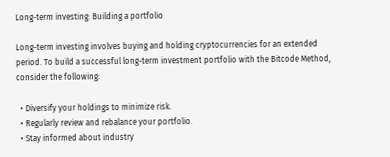Long-term investing: Building a portfolio

Long-term investing involves buying and holding cryptocurrencies for an extended period. To build a successful long-term investment portfolio with the Bitcode Method, consider the following:

  • Diversify your holdings to minimize risk.
  • Regularly review and rebalance your portfolio.
  • Stay informed about industry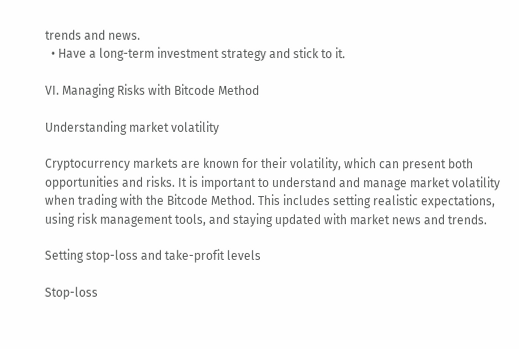trends and news.
  • Have a long-term investment strategy and stick to it.

VI. Managing Risks with Bitcode Method

Understanding market volatility

Cryptocurrency markets are known for their volatility, which can present both opportunities and risks. It is important to understand and manage market volatility when trading with the Bitcode Method. This includes setting realistic expectations, using risk management tools, and staying updated with market news and trends.

Setting stop-loss and take-profit levels

Stop-loss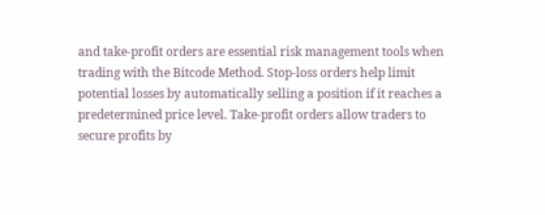and take-profit orders are essential risk management tools when trading with the Bitcode Method. Stop-loss orders help limit potential losses by automatically selling a position if it reaches a predetermined price level. Take-profit orders allow traders to secure profits by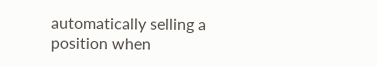automatically selling a position when